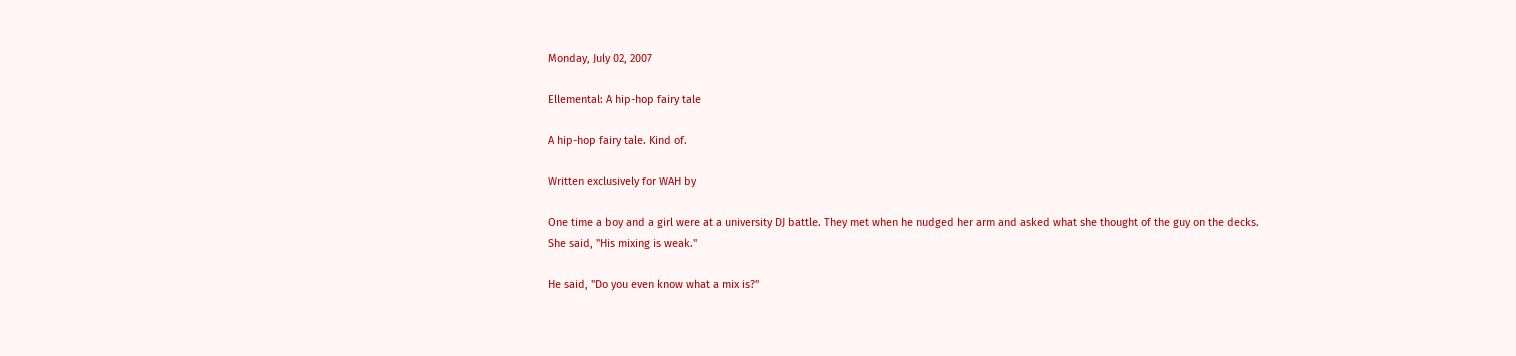Monday, July 02, 2007

Ellemental: A hip-hop fairy tale

A hip-hop fairy tale. Kind of.

Written exclusively for WAH by

One time a boy and a girl were at a university DJ battle. They met when he nudged her arm and asked what she thought of the guy on the decks.
She said, "His mixing is weak."

He said, "Do you even know what a mix is?"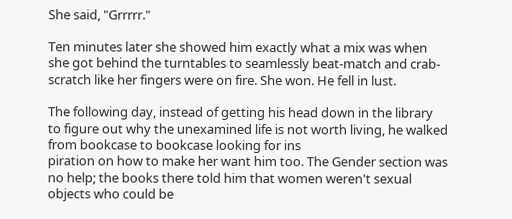She said, "Grrrrr."

Ten minutes later she showed him exactly what a mix was when she got behind the turntables to seamlessly beat-match and crab-scratch like her fingers were on fire. She won. He fell in lust.

The following day, instead of getting his head down in the library to figure out why the unexamined life is not worth living, he walked from bookcase to bookcase looking for ins
piration on how to make her want him too. The Gender section was no help; the books there told him that women weren't sexual objects who could be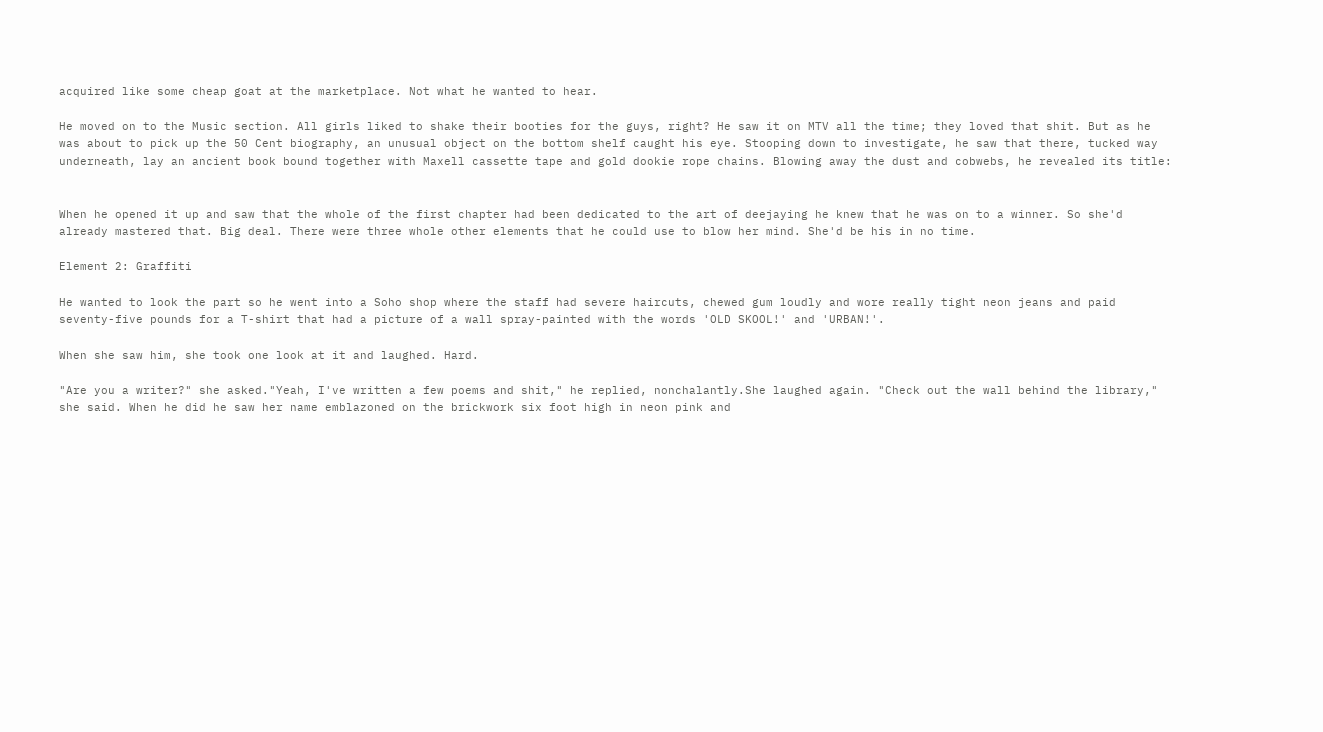acquired like some cheap goat at the marketplace. Not what he wanted to hear.

He moved on to the Music section. All girls liked to shake their booties for the guys, right? He saw it on MTV all the time; they loved that shit. But as he was about to pick up the 50 Cent biography, an unusual object on the bottom shelf caught his eye. Stooping down to investigate, he saw that there, tucked way underneath, lay an ancient book bound together with Maxell cassette tape and gold dookie rope chains. Blowing away the dust and cobwebs, he revealed its title:


When he opened it up and saw that the whole of the first chapter had been dedicated to the art of deejaying he knew that he was on to a winner. So she'd already mastered that. Big deal. There were three whole other elements that he could use to blow her mind. She'd be his in no time.

Element 2: Graffiti

He wanted to look the part so he went into a Soho shop where the staff had severe haircuts, chewed gum loudly and wore really tight neon jeans and paid seventy-five pounds for a T-shirt that had a picture of a wall spray-painted with the words 'OLD SKOOL!' and 'URBAN!'.

When she saw him, she took one look at it and laughed. Hard.

"Are you a writer?" she asked."Yeah, I've written a few poems and shit," he replied, nonchalantly.She laughed again. "Check out the wall behind the library," she said. When he did he saw her name emblazoned on the brickwork six foot high in neon pink and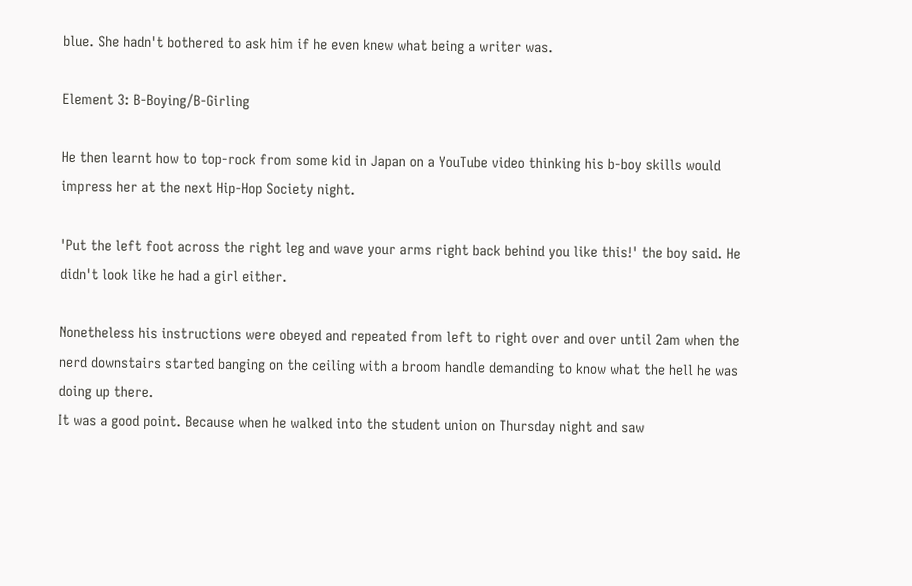blue. She hadn't bothered to ask him if he even knew what being a writer was.

Element 3: B-Boying/B-Girling

He then learnt how to top-rock from some kid in Japan on a YouTube video thinking his b-boy skills would impress her at the next Hip-Hop Society night.

'Put the left foot across the right leg and wave your arms right back behind you like this!' the boy said. He didn't look like he had a girl either.

Nonetheless his instructions were obeyed and repeated from left to right over and over until 2am when the nerd downstairs started banging on the ceiling with a broom handle demanding to know what the hell he was doing up there.
It was a good point. Because when he walked into the student union on Thursday night and saw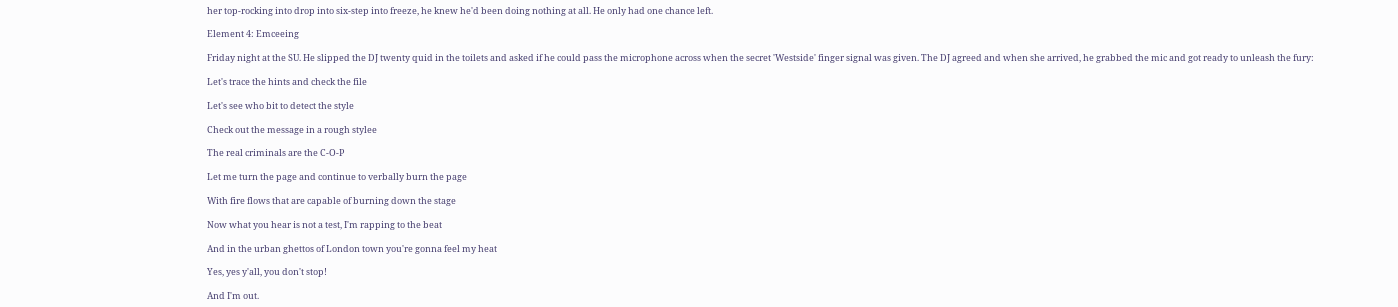her top-rocking into drop into six-step into freeze, he knew he'd been doing nothing at all. He only had one chance left.

Element 4: Emceeing

Friday night at the SU. He slipped the DJ twenty quid in the toilets and asked if he could pass the microphone across when the secret 'Westside' finger signal was given. The DJ agreed and when she arrived, he grabbed the mic and got ready to unleash the fury:

Let's trace the hints and check the file

Let's see who bit to detect the style

Check out the message in a rough stylee

The real criminals are the C-O-P

Let me turn the page and continue to verbally burn the page

With fire flows that are capable of burning down the stage

Now what you hear is not a test, I'm rapping to the beat

And in the urban ghettos of London town you're gonna feel my heat

Yes, yes y'all, you don't stop!

And I'm out.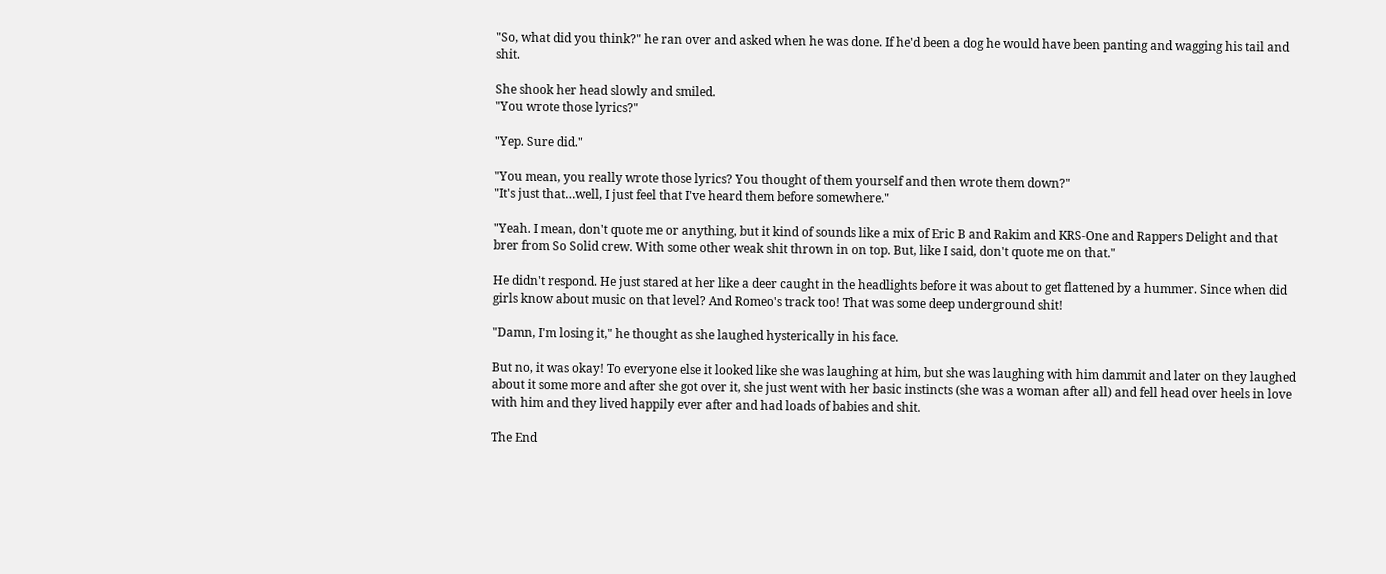"So, what did you think?" he ran over and asked when he was done. If he'd been a dog he would have been panting and wagging his tail and shit.

She shook her head slowly and smiled.
"You wrote those lyrics?"

"Yep. Sure did."

"You mean, you really wrote those lyrics? You thought of them yourself and then wrote them down?"
"It's just that…well, I just feel that I've heard them before somewhere."

"Yeah. I mean, don't quote me or anything, but it kind of sounds like a mix of Eric B and Rakim and KRS-One and Rappers Delight and that brer from So Solid crew. With some other weak shit thrown in on top. But, like I said, don't quote me on that."

He didn't respond. He just stared at her like a deer caught in the headlights before it was about to get flattened by a hummer. Since when did girls know about music on that level? And Romeo's track too! That was some deep underground shit!

"Damn, I'm losing it," he thought as she laughed hysterically in his face.

But no, it was okay! To everyone else it looked like she was laughing at him, but she was laughing with him dammit and later on they laughed about it some more and after she got over it, she just went with her basic instincts (she was a woman after all) and fell head over heels in love with him and they lived happily ever after and had loads of babies and shit.

The End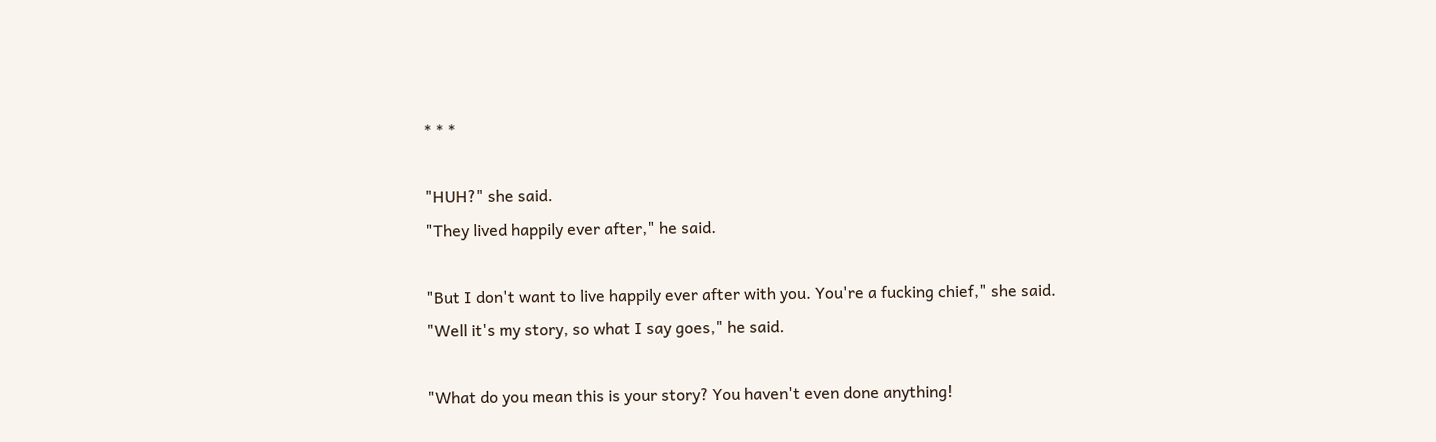* * *

"HUH?" she said.
"They lived happily ever after," he said.

"But I don't want to live happily ever after with you. You're a fucking chief," she said.
"Well it's my story, so what I say goes," he said.

"What do you mean this is your story? You haven't even done anything!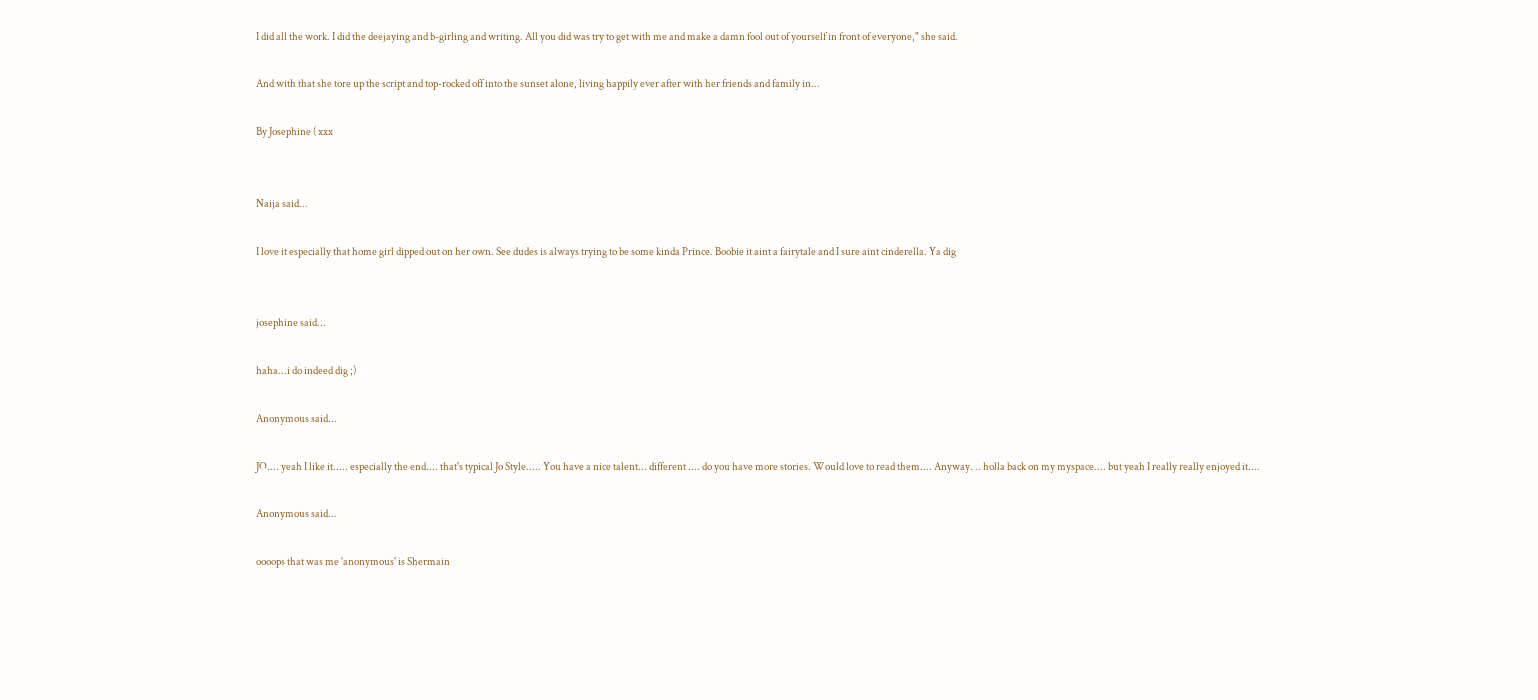I did all the work. I did the deejaying and b-girling and writing. All you did was try to get with me and make a damn fool out of yourself in front of everyone," she said.

And with that she tore up the script and top-rocked off into the sunset alone, living happily ever after with her friends and family in...

By Josephine ( xxx


Naija said...

I love it especially that home girl dipped out on her own. See dudes is always trying to be some kinda Prince. Boobie it aint a fairytale and I sure aint cinderella. Ya dig


josephine said...

haha...i do indeed dig ;)

Anonymous said...

JO.... yeah I like it..... especially the end.... that's typical Jo Style..... You have a nice talent... different .... do you have more stories. Would love to read them.... Anyway. .. holla back on my myspace.... but yeah I really really enjoyed it....

Anonymous said...

oooops that was me 'anonymous' is Shermain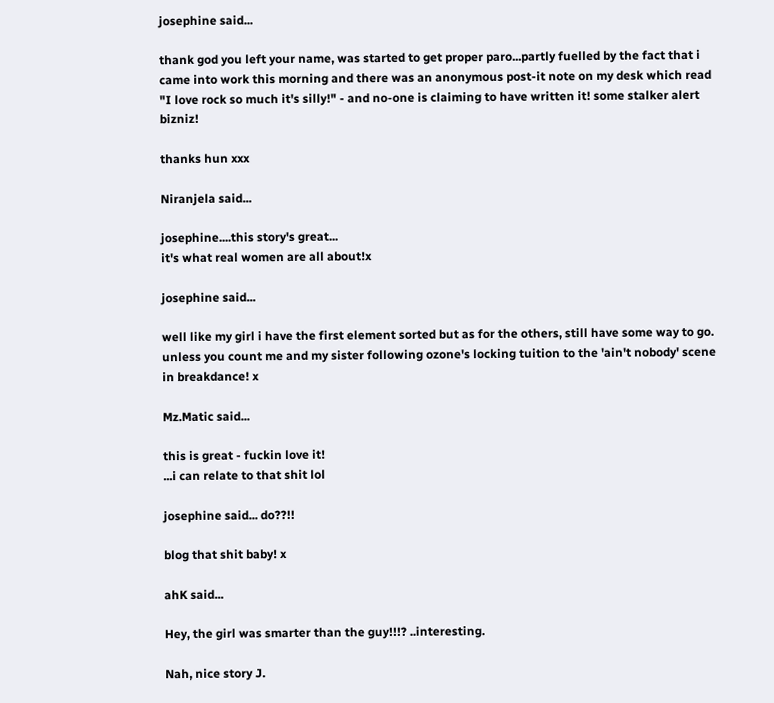josephine said...

thank god you left your name, was started to get proper paro...partly fuelled by the fact that i came into work this morning and there was an anonymous post-it note on my desk which read "I love rock so much it's silly!" - and no-one is claiming to have written it! some stalker alert bizniz!

thanks hun xxx

Niranjela said...

josephine....this story's great...
it's what real women are all about!x

josephine said...

well like my girl i have the first element sorted but as for the others, still have some way to go. unless you count me and my sister following ozone's locking tuition to the 'ain't nobody' scene in breakdance! x

Mz.Matic said...

this is great - fuckin love it!
...i can relate to that shit lol

josephine said... do??!!

blog that shit baby! x

ahK said...

Hey, the girl was smarter than the guy!!!? ..interesting.

Nah, nice story J.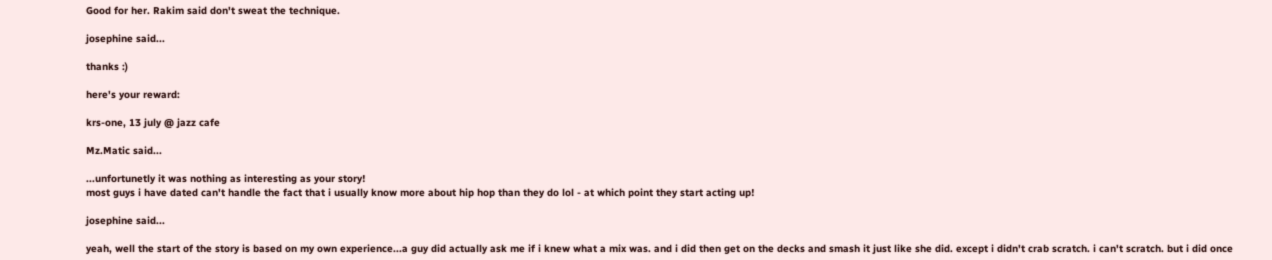Good for her. Rakim said don't sweat the technique.

josephine said...

thanks :)

here's your reward:

krs-one, 13 july @ jazz cafe

Mz.Matic said...

...unfortunetly it was nothing as interesting as your story!
most guys i have dated can't handle the fact that i usually know more about hip hop than they do lol - at which point they start acting up!

josephine said...

yeah, well the start of the story is based on my own experience...a guy did actually ask me if i knew what a mix was. and i did then get on the decks and smash it just like she did. except i didn't crab scratch. i can't scratch. but i did once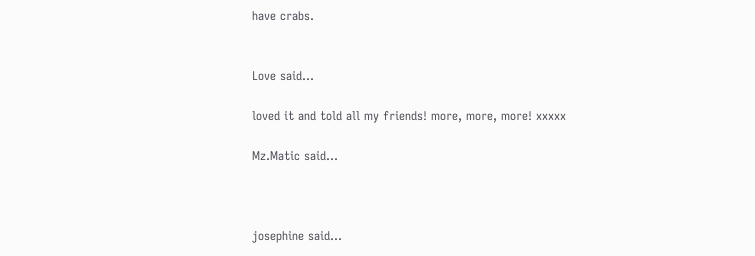have crabs.


Love said...

loved it and told all my friends! more, more, more! xxxxx

Mz.Matic said...



josephine said...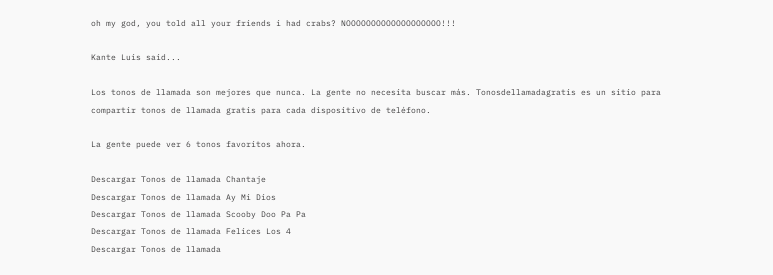oh my god, you told all your friends i had crabs? NOOOOOOOOOOOOOOOOOOO!!!

Kante Luis said...

Los tonos de llamada son mejores que nunca. La gente no necesita buscar más. Tonosdellamadagratis es un sitio para compartir tonos de llamada gratis para cada dispositivo de teléfono.

La gente puede ver 6 tonos favoritos ahora.

Descargar Tonos de llamada Chantaje
Descargar Tonos de llamada Ay Mi Dios
Descargar Tonos de llamada Scooby Doo Pa Pa
Descargar Tonos de llamada Felices Los 4
Descargar Tonos de llamada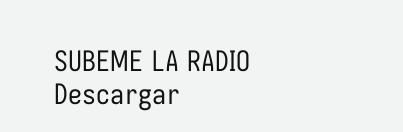SUBEME LA RADIO
Descargar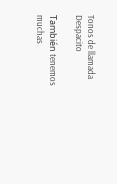Tonos de llamada Despacito

También tenemos muchas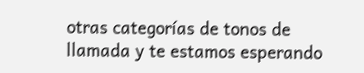otras categorías de tonos de llamada y te estamos esperando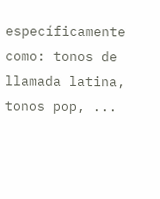específicamente como: tonos de llamada latina, tonos pop, ...